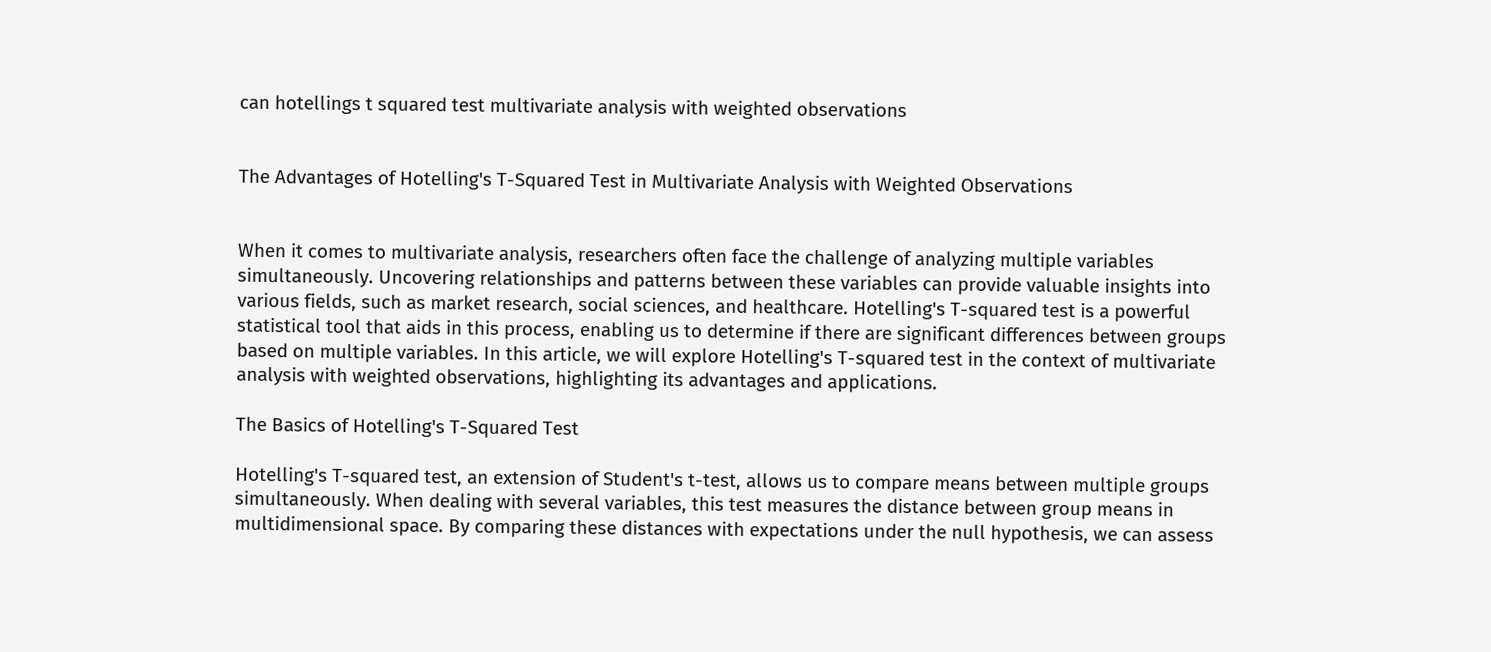can hotellings t squared test multivariate analysis with weighted observations


The Advantages of Hotelling's T-Squared Test in Multivariate Analysis with Weighted Observations


When it comes to multivariate analysis, researchers often face the challenge of analyzing multiple variables simultaneously. Uncovering relationships and patterns between these variables can provide valuable insights into various fields, such as market research, social sciences, and healthcare. Hotelling's T-squared test is a powerful statistical tool that aids in this process, enabling us to determine if there are significant differences between groups based on multiple variables. In this article, we will explore Hotelling's T-squared test in the context of multivariate analysis with weighted observations, highlighting its advantages and applications.

The Basics of Hotelling's T-Squared Test

Hotelling's T-squared test, an extension of Student's t-test, allows us to compare means between multiple groups simultaneously. When dealing with several variables, this test measures the distance between group means in multidimensional space. By comparing these distances with expectations under the null hypothesis, we can assess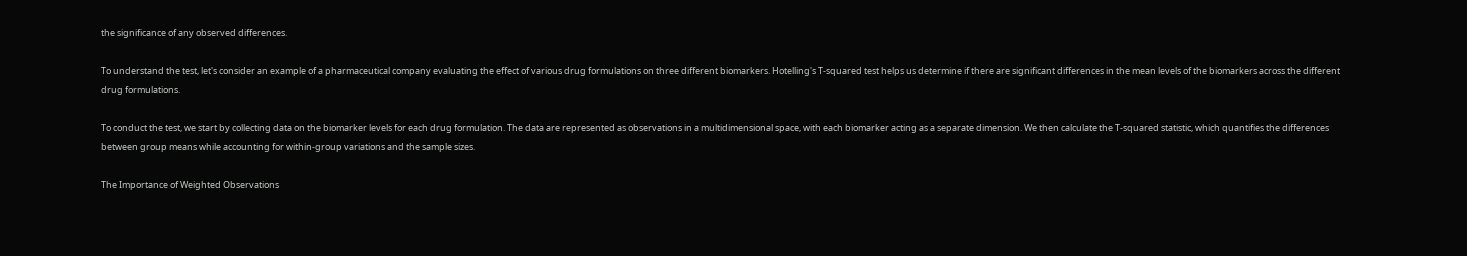the significance of any observed differences.

To understand the test, let's consider an example of a pharmaceutical company evaluating the effect of various drug formulations on three different biomarkers. Hotelling's T-squared test helps us determine if there are significant differences in the mean levels of the biomarkers across the different drug formulations.

To conduct the test, we start by collecting data on the biomarker levels for each drug formulation. The data are represented as observations in a multidimensional space, with each biomarker acting as a separate dimension. We then calculate the T-squared statistic, which quantifies the differences between group means while accounting for within-group variations and the sample sizes.

The Importance of Weighted Observations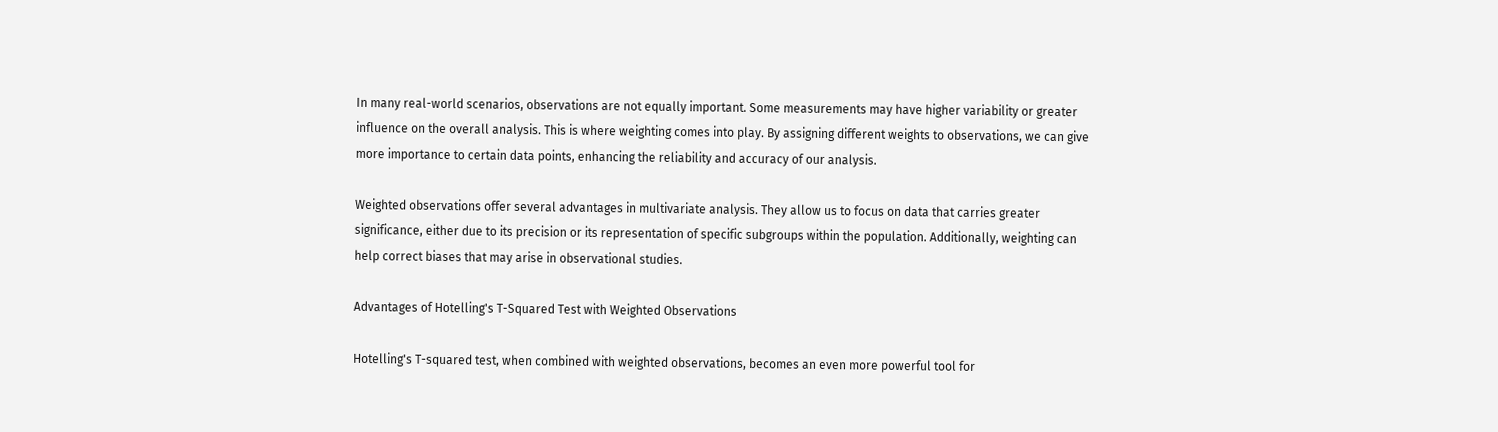In many real-world scenarios, observations are not equally important. Some measurements may have higher variability or greater influence on the overall analysis. This is where weighting comes into play. By assigning different weights to observations, we can give more importance to certain data points, enhancing the reliability and accuracy of our analysis.

Weighted observations offer several advantages in multivariate analysis. They allow us to focus on data that carries greater significance, either due to its precision or its representation of specific subgroups within the population. Additionally, weighting can help correct biases that may arise in observational studies.

Advantages of Hotelling's T-Squared Test with Weighted Observations

Hotelling's T-squared test, when combined with weighted observations, becomes an even more powerful tool for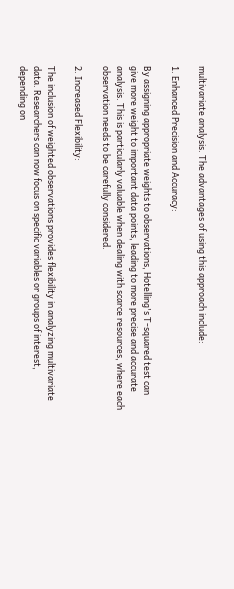multivariate analysis. The advantages of using this approach include:

1. Enhanced Precision and Accuracy:

By assigning appropriate weights to observations, Hotelling's T-squared test can give more weight to important data points, leading to more precise and accurate analysis. This is particularly valuable when dealing with scarce resources, where each observation needs to be carefully considered.

2. Increased Flexibility:

The inclusion of weighted observations provides flexibility in analyzing multivariate data. Researchers can now focus on specific variables or groups of interest, depending on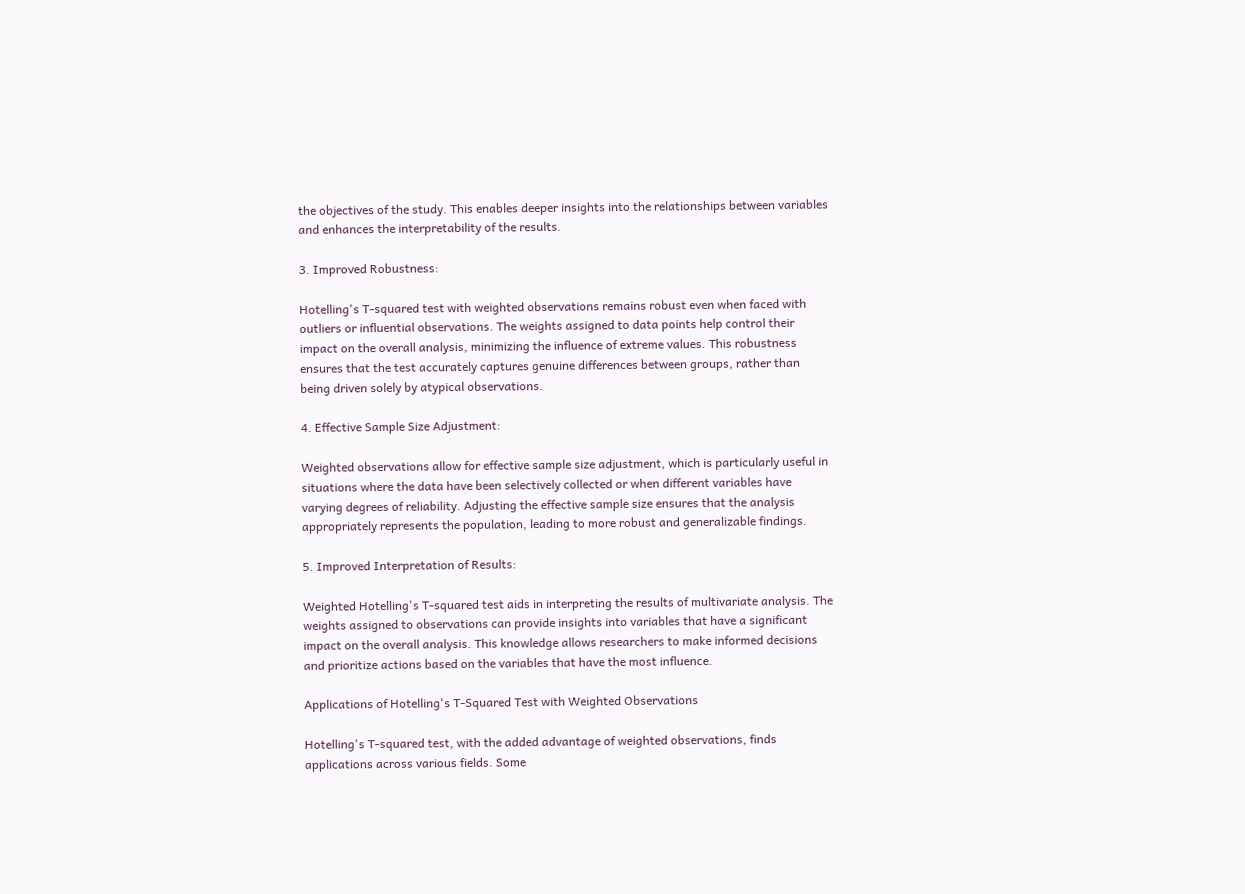the objectives of the study. This enables deeper insights into the relationships between variables and enhances the interpretability of the results.

3. Improved Robustness:

Hotelling's T-squared test with weighted observations remains robust even when faced with outliers or influential observations. The weights assigned to data points help control their impact on the overall analysis, minimizing the influence of extreme values. This robustness ensures that the test accurately captures genuine differences between groups, rather than being driven solely by atypical observations.

4. Effective Sample Size Adjustment:

Weighted observations allow for effective sample size adjustment, which is particularly useful in situations where the data have been selectively collected or when different variables have varying degrees of reliability. Adjusting the effective sample size ensures that the analysis appropriately represents the population, leading to more robust and generalizable findings.

5. Improved Interpretation of Results:

Weighted Hotelling's T-squared test aids in interpreting the results of multivariate analysis. The weights assigned to observations can provide insights into variables that have a significant impact on the overall analysis. This knowledge allows researchers to make informed decisions and prioritize actions based on the variables that have the most influence.

Applications of Hotelling's T-Squared Test with Weighted Observations

Hotelling's T-squared test, with the added advantage of weighted observations, finds applications across various fields. Some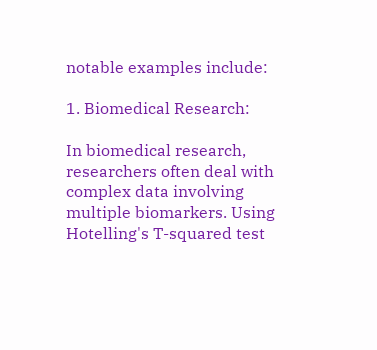notable examples include:

1. Biomedical Research:

In biomedical research, researchers often deal with complex data involving multiple biomarkers. Using Hotelling's T-squared test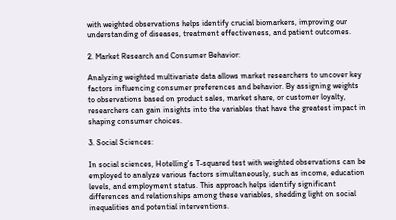with weighted observations helps identify crucial biomarkers, improving our understanding of diseases, treatment effectiveness, and patient outcomes.

2. Market Research and Consumer Behavior:

Analyzing weighted multivariate data allows market researchers to uncover key factors influencing consumer preferences and behavior. By assigning weights to observations based on product sales, market share, or customer loyalty, researchers can gain insights into the variables that have the greatest impact in shaping consumer choices.

3. Social Sciences:

In social sciences, Hotelling's T-squared test with weighted observations can be employed to analyze various factors simultaneously, such as income, education levels, and employment status. This approach helps identify significant differences and relationships among these variables, shedding light on social inequalities and potential interventions.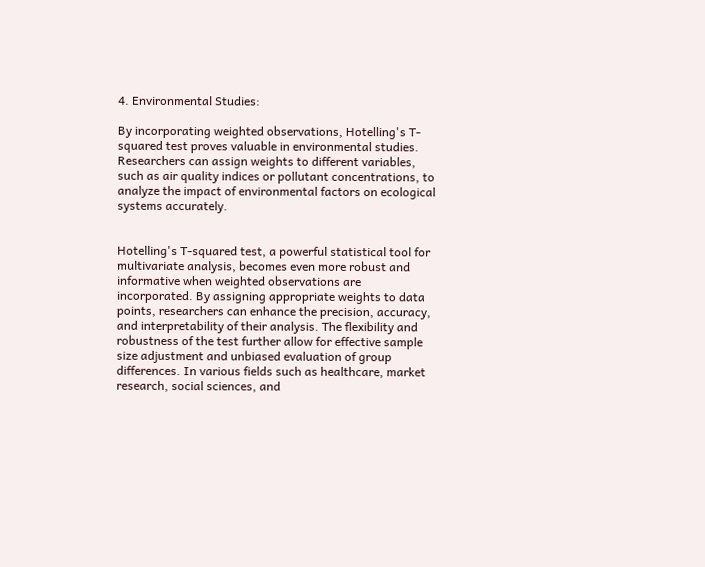4. Environmental Studies:

By incorporating weighted observations, Hotelling's T-squared test proves valuable in environmental studies. Researchers can assign weights to different variables, such as air quality indices or pollutant concentrations, to analyze the impact of environmental factors on ecological systems accurately.


Hotelling's T-squared test, a powerful statistical tool for multivariate analysis, becomes even more robust and informative when weighted observations are incorporated. By assigning appropriate weights to data points, researchers can enhance the precision, accuracy, and interpretability of their analysis. The flexibility and robustness of the test further allow for effective sample size adjustment and unbiased evaluation of group differences. In various fields such as healthcare, market research, social sciences, and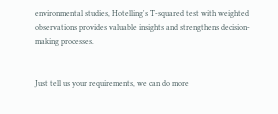environmental studies, Hotelling's T-squared test with weighted observations provides valuable insights and strengthens decision-making processes.


Just tell us your requirements, we can do more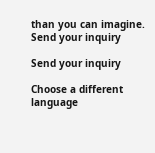than you can imagine.
Send your inquiry

Send your inquiry

Choose a different language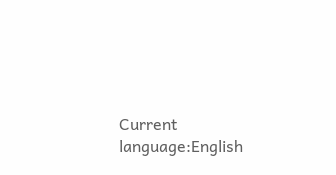Current language:English